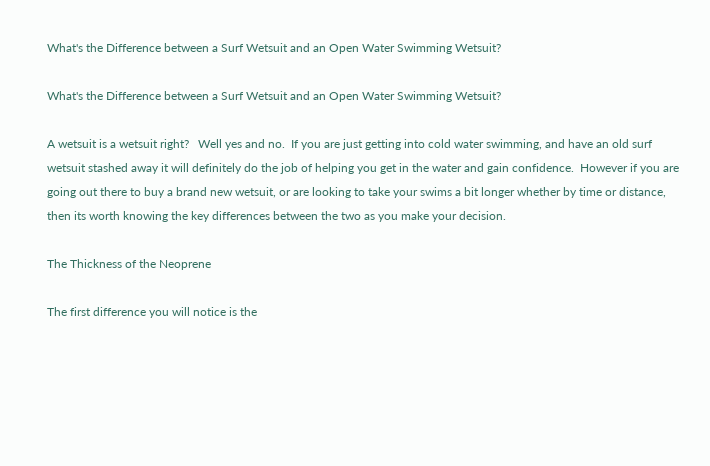What's the Difference between a Surf Wetsuit and an Open Water Swimming Wetsuit?

What's the Difference between a Surf Wetsuit and an Open Water Swimming Wetsuit?

A wetsuit is a wetsuit right?   Well yes and no.  If you are just getting into cold water swimming, and have an old surf wetsuit stashed away it will definitely do the job of helping you get in the water and gain confidence.  However if you are going out there to buy a brand new wetsuit, or are looking to take your swims a bit longer whether by time or distance, then its worth knowing the key differences between the two as you make your decision.

The Thickness of the Neoprene

The first difference you will notice is the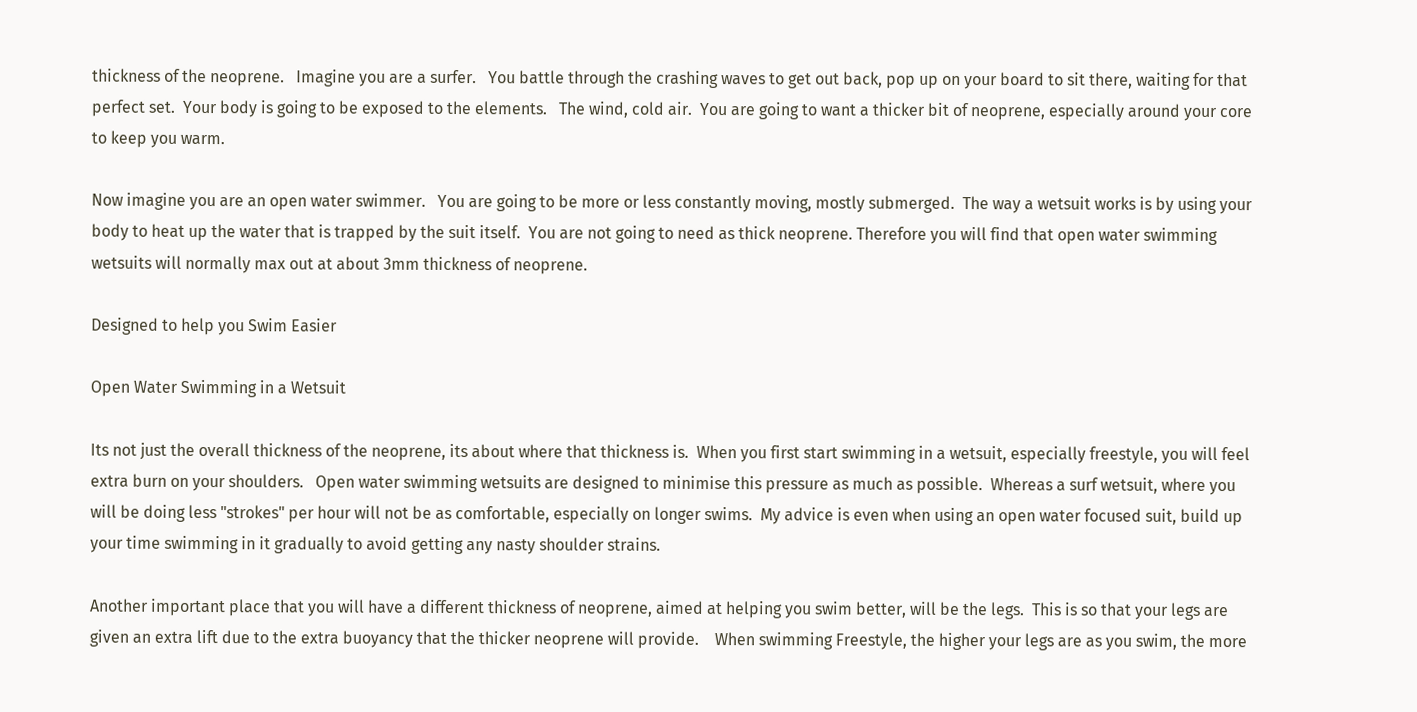thickness of the neoprene.   Imagine you are a surfer.   You battle through the crashing waves to get out back, pop up on your board to sit there, waiting for that perfect set.  Your body is going to be exposed to the elements.   The wind, cold air.  You are going to want a thicker bit of neoprene, especially around your core to keep you warm.

Now imagine you are an open water swimmer.   You are going to be more or less constantly moving, mostly submerged.  The way a wetsuit works is by using your body to heat up the water that is trapped by the suit itself.  You are not going to need as thick neoprene. Therefore you will find that open water swimming wetsuits will normally max out at about 3mm thickness of neoprene.

Designed to help you Swim Easier

Open Water Swimming in a Wetsuit

Its not just the overall thickness of the neoprene, its about where that thickness is.  When you first start swimming in a wetsuit, especially freestyle, you will feel extra burn on your shoulders.   Open water swimming wetsuits are designed to minimise this pressure as much as possible.  Whereas a surf wetsuit, where you will be doing less "strokes" per hour will not be as comfortable, especially on longer swims.  My advice is even when using an open water focused suit, build up your time swimming in it gradually to avoid getting any nasty shoulder strains.

Another important place that you will have a different thickness of neoprene, aimed at helping you swim better, will be the legs.  This is so that your legs are given an extra lift due to the extra buoyancy that the thicker neoprene will provide.    When swimming Freestyle, the higher your legs are as you swim, the more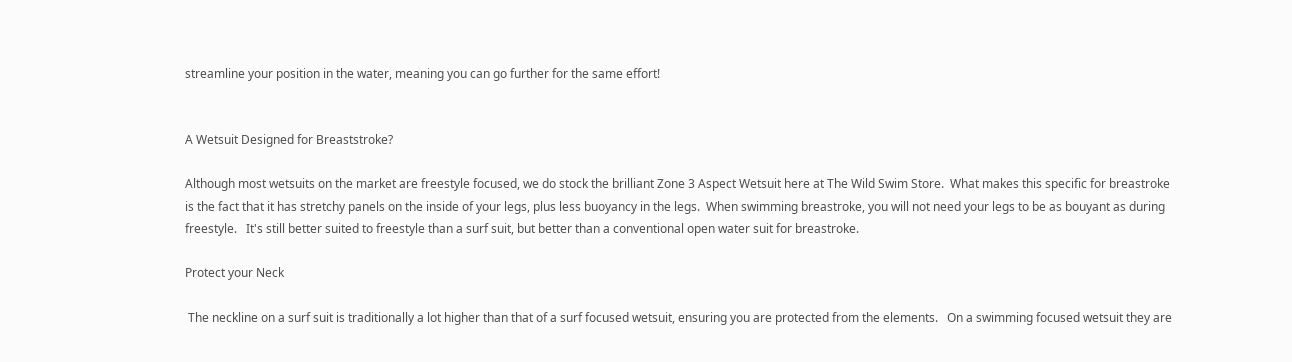streamline your position in the water, meaning you can go further for the same effort!


A Wetsuit Designed for Breaststroke?

Although most wetsuits on the market are freestyle focused, we do stock the brilliant Zone 3 Aspect Wetsuit here at The Wild Swim Store.  What makes this specific for breastroke is the fact that it has stretchy panels on the inside of your legs, plus less buoyancy in the legs.  When swimming breastroke, you will not need your legs to be as bouyant as during freestyle.   It's still better suited to freestyle than a surf suit, but better than a conventional open water suit for breastroke.

Protect your Neck

 The neckline on a surf suit is traditionally a lot higher than that of a surf focused wetsuit, ensuring you are protected from the elements.   On a swimming focused wetsuit they are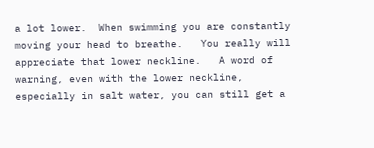a lot lower.  When swimming you are constantly moving your head to breathe.   You really will appreciate that lower neckline.   A word of warning, even with the lower neckline, especially in salt water, you can still get a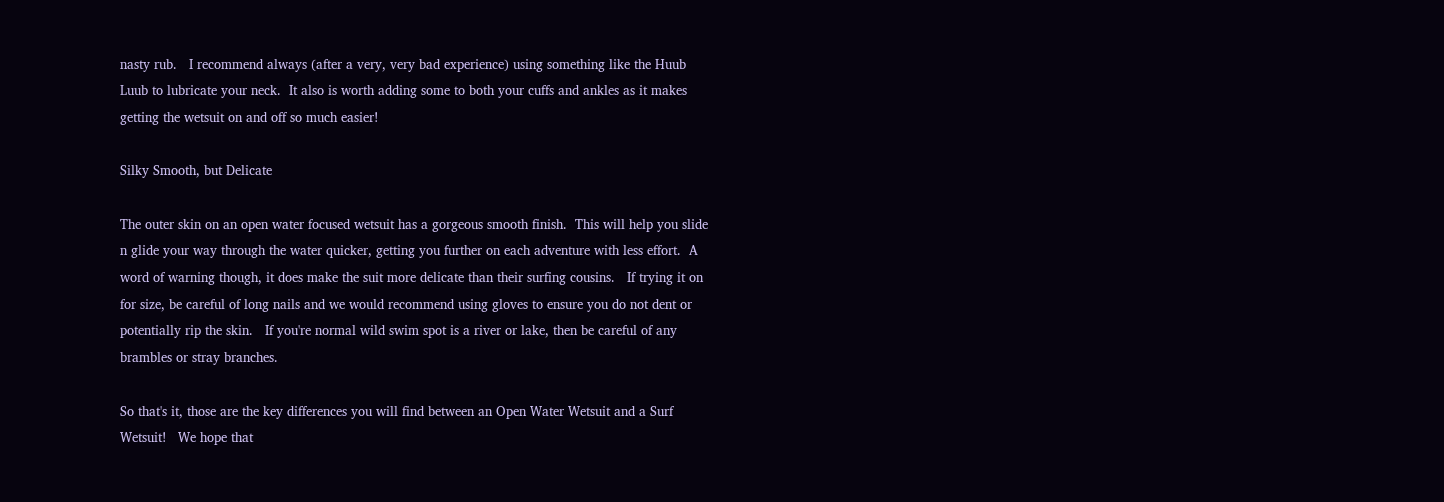nasty rub.   I recommend always (after a very, very bad experience) using something like the Huub Luub to lubricate your neck.  It also is worth adding some to both your cuffs and ankles as it makes getting the wetsuit on and off so much easier!

Silky Smooth, but Delicate

The outer skin on an open water focused wetsuit has a gorgeous smooth finish.  This will help you slide n glide your way through the water quicker, getting you further on each adventure with less effort.  A word of warning though, it does make the suit more delicate than their surfing cousins.   If trying it on for size, be careful of long nails and we would recommend using gloves to ensure you do not dent or potentially rip the skin.   If you're normal wild swim spot is a river or lake, then be careful of any brambles or stray branches.

So that's it, those are the key differences you will find between an Open Water Wetsuit and a Surf Wetsuit!   We hope that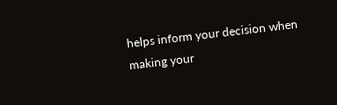helps inform your decision when making your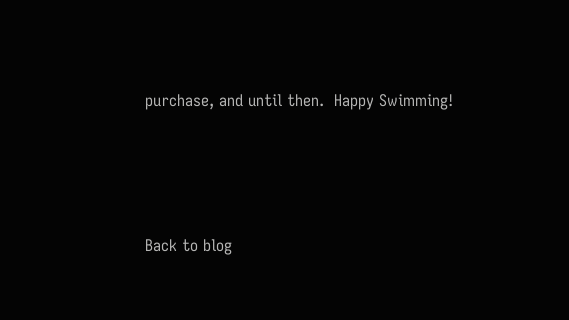purchase, and until then.  Happy Swimming!




Back to blog